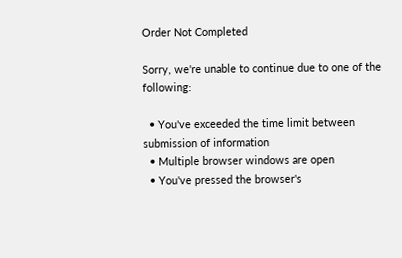Order Not Completed

Sorry, we're unable to continue due to one of the following:

  • You've exceeded the time limit between submission of information
  • Multiple browser windows are open
  • You've pressed the browser's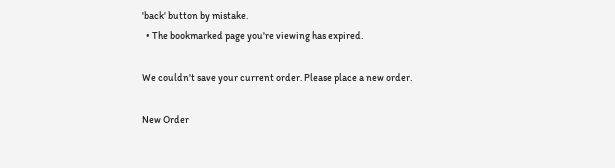'back' button by mistake.
  • The bookmarked page you're viewing has expired.

We couldn't save your current order. Please place a new order.

New Order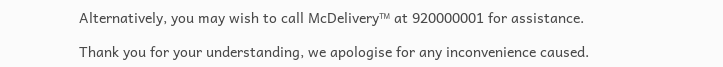Alternatively, you may wish to call McDelivery™ at 920000001 for assistance.

Thank you for your understanding, we apologise for any inconvenience caused.